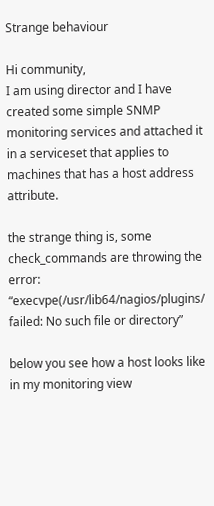Strange behaviour

Hi community,
I am using director and I have created some simple SNMP monitoring services and attached it in a serviceset that applies to machines that has a host address attribute.

the strange thing is, some check_commands are throwing the error: “execvpe(/usr/lib64/nagios/plugins/ failed: No such file or directory”

below you see how a host looks like in my monitoring view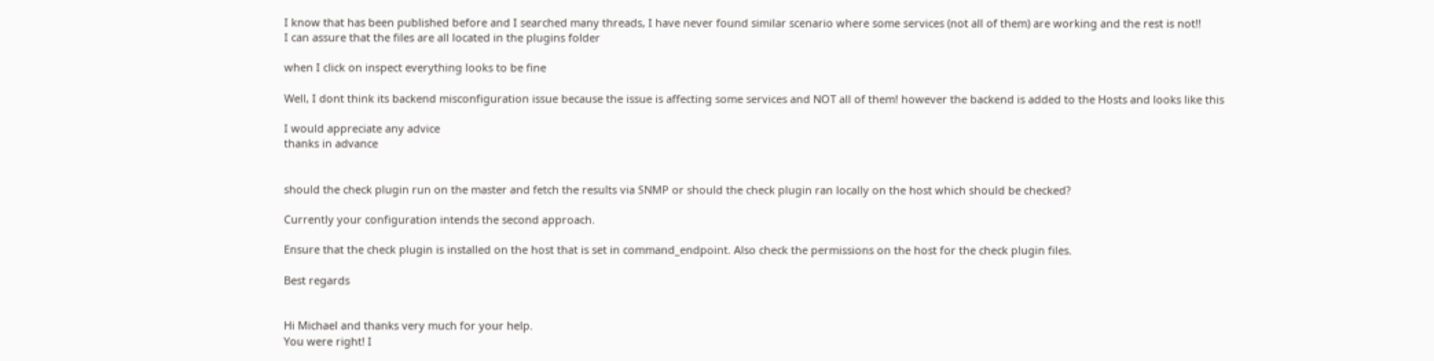I know that has been published before and I searched many threads, I have never found similar scenario where some services (not all of them) are working and the rest is not!!
I can assure that the files are all located in the plugins folder

when I click on inspect everything looks to be fine

Well, I dont think its backend misconfiguration issue because the issue is affecting some services and NOT all of them! however the backend is added to the Hosts and looks like this

I would appreciate any advice
thanks in advance


should the check plugin run on the master and fetch the results via SNMP or should the check plugin ran locally on the host which should be checked?

Currently your configuration intends the second approach.

Ensure that the check plugin is installed on the host that is set in command_endpoint. Also check the permissions on the host for the check plugin files.

Best regards


Hi Michael and thanks very much for your help.
You were right! I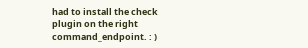had to install the check plugin on the right command_endpoint. : )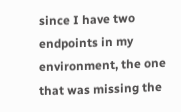since I have two endpoints in my environment, the one that was missing the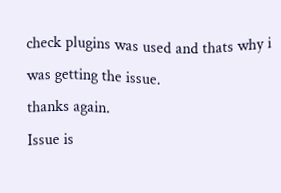check plugins was used and thats why i was getting the issue.
thanks again.
Issue is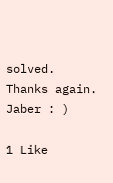solved.
Thanks again.
Jaber : )

1 Like